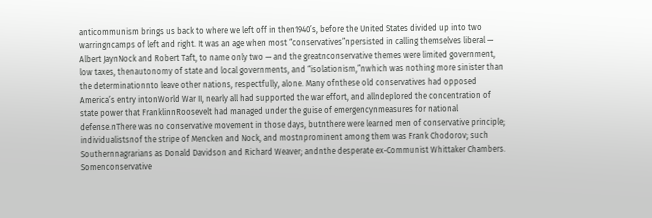anticommunism brings us back to where we left off in then1940’s, before the United States divided up into two warringncamps of left and right. It was an age when most “conservatives”npersisted in calling themselves liberal — Albert JaynNock and Robert Taft, to name only two — and the greatnconservative themes were limited government, low taxes, thenautonomy of state and local governments, and “isolationism,”nwhich was nothing more sinister than the determinationnto leave other nations, respectfully, alone. Many ofnthese old conservatives had opposed America’s entry intonWorld War II, nearly all had supported the war effort, and allndeplored the concentration of state power that FranklinnRoosevelt had managed under the guise of emergencynmeasures for national defense.nThere was no conservative movement in those days, butnthere were learned men of conservative principle; individualistsnof the stripe of Mencken and Nock, and mostnprominent among them was Frank Chodorov; such Southernnagrarians as Donald Davidson and Richard Weaver; andnthe desperate ex-Communist Whittaker Chambers. Somenconservative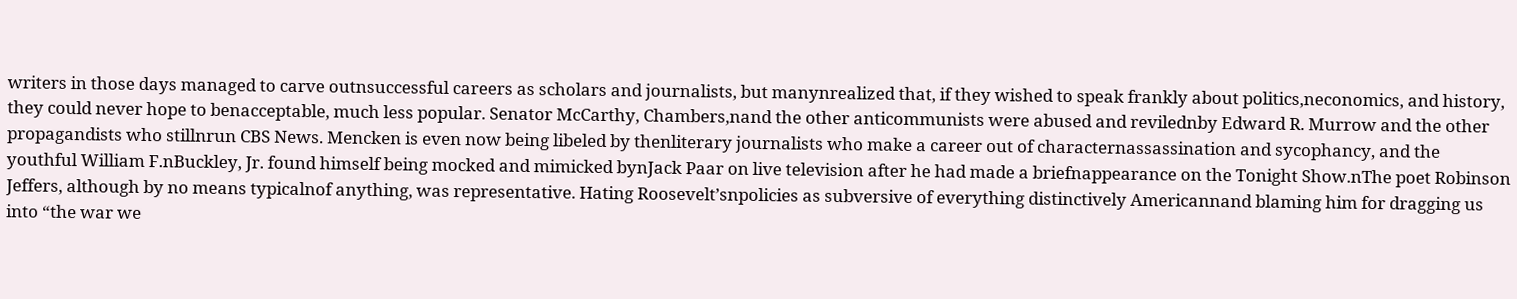writers in those days managed to carve outnsuccessful careers as scholars and journalists, but manynrealized that, if they wished to speak frankly about politics,neconomics, and history, they could never hope to benacceptable, much less popular. Senator McCarthy, Chambers,nand the other anticommunists were abused and revilednby Edward R. Murrow and the other propagandists who stillnrun CBS News. Mencken is even now being libeled by thenliterary journalists who make a career out of characternassassination and sycophancy, and the youthful William F.nBuckley, Jr. found himself being mocked and mimicked bynJack Paar on live television after he had made a briefnappearance on the Tonight Show.nThe poet Robinson Jeffers, although by no means typicalnof anything, was representative. Hating Roosevelt’snpolicies as subversive of everything distinctively Americannand blaming him for dragging us into “the war we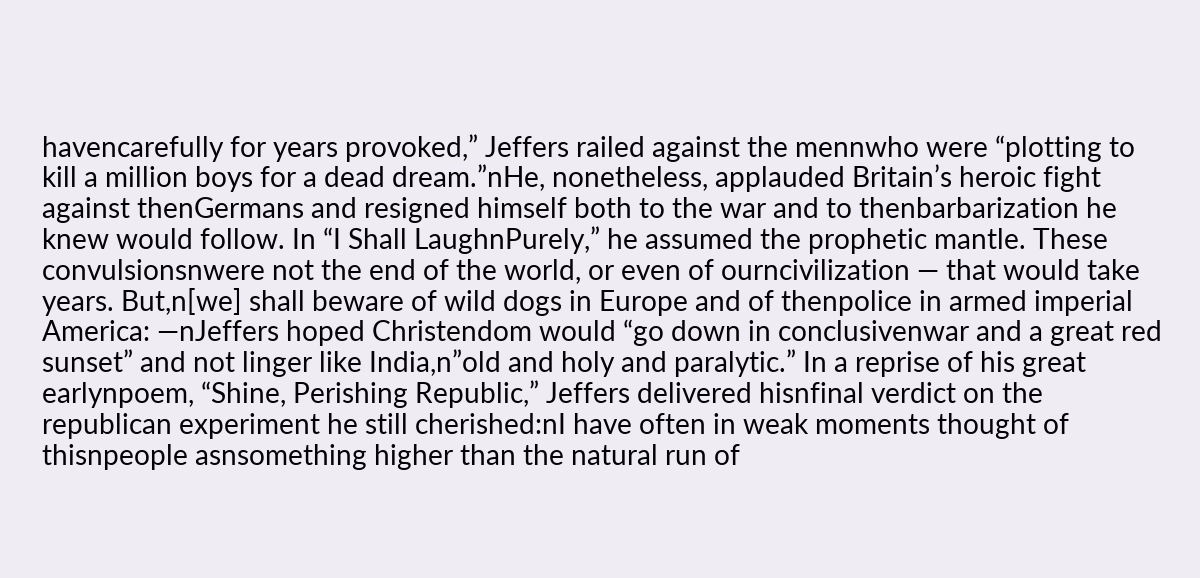havencarefully for years provoked,” Jeffers railed against the mennwho were “plotting to kill a million boys for a dead dream.”nHe, nonetheless, applauded Britain’s heroic fight against thenGermans and resigned himself both to the war and to thenbarbarization he knew would follow. In “I Shall LaughnPurely,” he assumed the prophetic mantle. These convulsionsnwere not the end of the world, or even of ourncivilization — that would take years. But,n[we] shall beware of wild dogs in Europe and of thenpolice in armed imperial America: —nJeffers hoped Christendom would “go down in conclusivenwar and a great red sunset” and not linger like India,n”old and holy and paralytic.” In a reprise of his great earlynpoem, “Shine, Perishing Republic,” Jeffers delivered hisnfinal verdict on the republican experiment he still cherished:nI have often in weak moments thought of thisnpeople asnsomething higher than the natural run of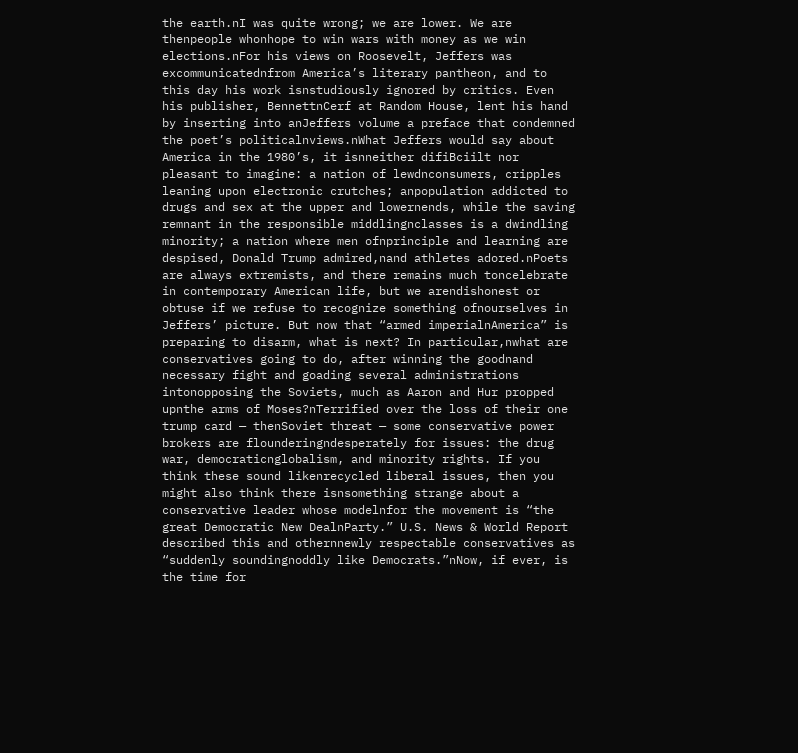the earth.nI was quite wrong; we are lower. We are thenpeople whonhope to win wars with money as we win elections.nFor his views on Roosevelt, Jeffers was excommunicatednfrom America’s literary pantheon, and to this day his work isnstudiously ignored by critics. Even his publisher, BennettnCerf at Random House, lent his hand by inserting into anJeffers volume a preface that condemned the poet’s politicalnviews.nWhat Jeffers would say about America in the 1980’s, it isnneither difiBciilt nor pleasant to imagine: a nation of lewdnconsumers, cripples leaning upon electronic crutches; anpopulation addicted to drugs and sex at the upper and lowernends, while the saving remnant in the responsible middlingnclasses is a dwindling minority; a nation where men ofnprinciple and learning are despised, Donald Trump admired,nand athletes adored.nPoets are always extremists, and there remains much toncelebrate in contemporary American life, but we arendishonest or obtuse if we refuse to recognize something ofnourselves in Jeffers’ picture. But now that “armed imperialnAmerica” is preparing to disarm, what is next? In particular,nwhat are conservatives going to do, after winning the goodnand necessary fight and goading several administrations intonopposing the Soviets, much as Aaron and Hur propped upnthe arms of Moses?nTerrified over the loss of their one trump card — thenSoviet threat — some conservative power brokers are flounderingndesperately for issues: the drug war, democraticnglobalism, and minority rights. If you think these sound likenrecycled liberal issues, then you might also think there isnsomething strange about a conservative leader whose modelnfor the movement is “the great Democratic New DealnParty.” U.S. News & World Report described this and othernnewly respectable conservatives as “suddenly soundingnoddly like Democrats.”nNow, if ever, is the time for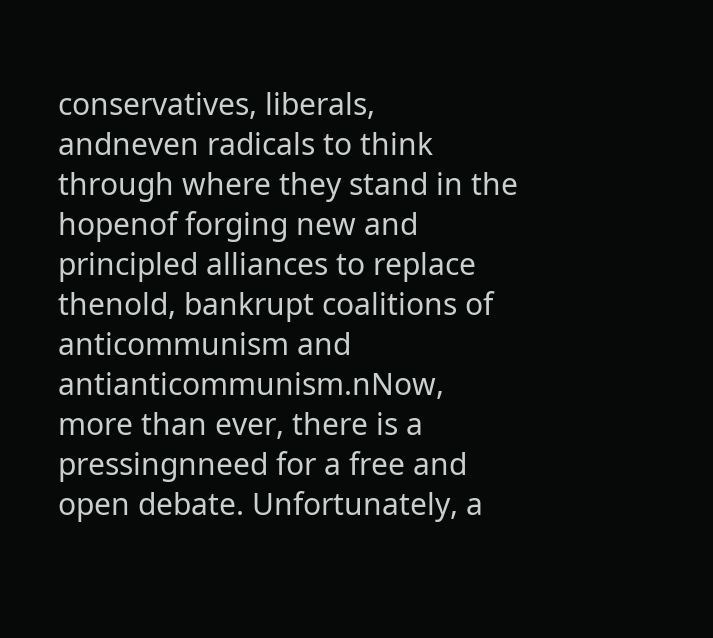conservatives, liberals, andneven radicals to think through where they stand in the hopenof forging new and principled alliances to replace thenold, bankrupt coalitions of anticommunism and antianticommunism.nNow, more than ever, there is a pressingnneed for a free and open debate. Unfortunately, a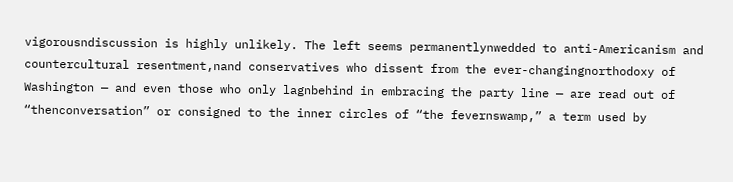vigorousndiscussion is highly unlikely. The left seems permanentlynwedded to anti-Americanism and countercultural resentment,nand conservatives who dissent from the ever-changingnorthodoxy of Washington — and even those who only lagnbehind in embracing the party line — are read out of “thenconversation” or consigned to the inner circles of “the fevernswamp,” a term used by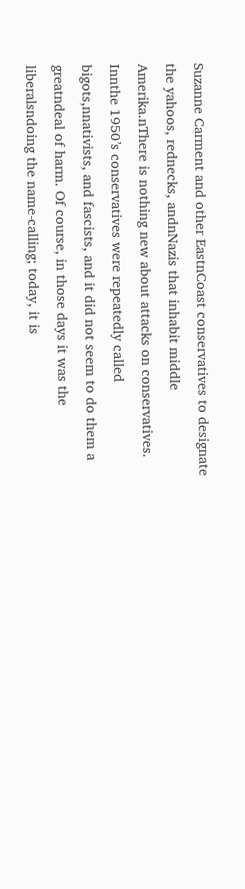Suzanne Carment and other EastnCoast conservatives to designate the yahoos, rednecks, andnNazis that inhabit middle Amerika.nThere is nothing new about attacks on conservatives. Innthe 1950’s conservatives were repeatedly called bigots,nnativists, and fascists, and it did not seem to do them a greatndeal of harm. Of course, in those days it was the liberalsndoing the name-calling; today, it is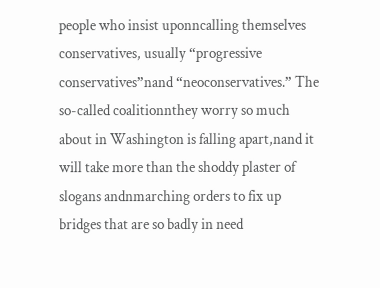people who insist uponncalling themselves conservatives, usually “progressive conservatives”nand “neoconservatives.” The so-called coalitionnthey worry so much about in Washington is falling apart,nand it will take more than the shoddy plaster of slogans andnmarching orders to fix up bridges that are so badly in need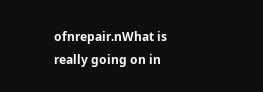ofnrepair.nWhat is really going on in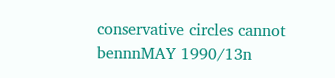conservative circles cannot bennnMAY 1990/13n